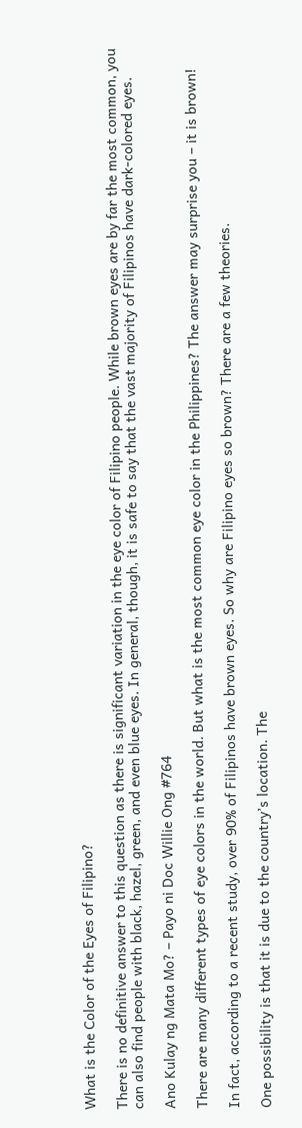What is the Color of the Eyes of Filipino?

There is no definitive answer to this question as there is significant variation in the eye color of Filipino people. While brown eyes are by far the most common, you can also find people with black, hazel, green, and even blue eyes. In general, though, it is safe to say that the vast majority of Filipinos have dark-colored eyes.

Ano Kulay ng Mata Mo? – Payo ni Doc Willie Ong #764

There are many different types of eye colors in the world. But what is the most common eye color in the Philippines? The answer may surprise you – it is brown!

In fact, according to a recent study, over 90% of Filipinos have brown eyes. So why are Filipino eyes so brown? There are a few theories.

One possibility is that it is due to the country’s location. The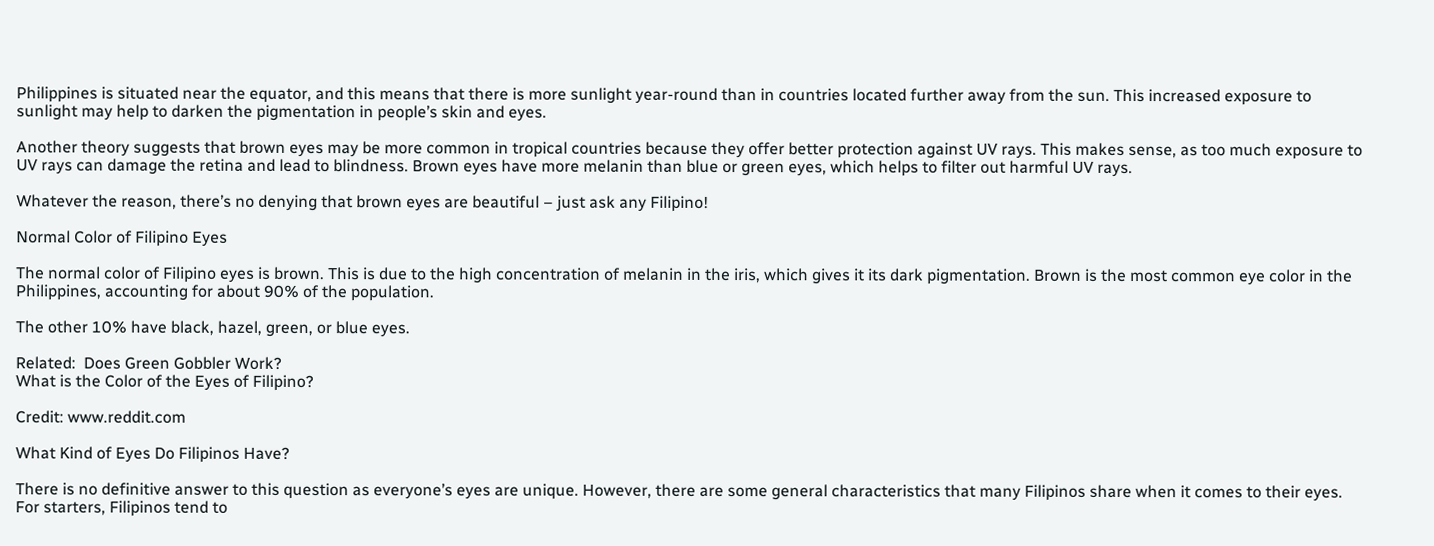Philippines is situated near the equator, and this means that there is more sunlight year-round than in countries located further away from the sun. This increased exposure to sunlight may help to darken the pigmentation in people’s skin and eyes.

Another theory suggests that brown eyes may be more common in tropical countries because they offer better protection against UV rays. This makes sense, as too much exposure to UV rays can damage the retina and lead to blindness. Brown eyes have more melanin than blue or green eyes, which helps to filter out harmful UV rays.

Whatever the reason, there’s no denying that brown eyes are beautiful – just ask any Filipino!

Normal Color of Filipino Eyes

The normal color of Filipino eyes is brown. This is due to the high concentration of melanin in the iris, which gives it its dark pigmentation. Brown is the most common eye color in the Philippines, accounting for about 90% of the population.

The other 10% have black, hazel, green, or blue eyes.

Related:  Does Green Gobbler Work?
What is the Color of the Eyes of Filipino?

Credit: www.reddit.com

What Kind of Eyes Do Filipinos Have?

There is no definitive answer to this question as everyone’s eyes are unique. However, there are some general characteristics that many Filipinos share when it comes to their eyes. For starters, Filipinos tend to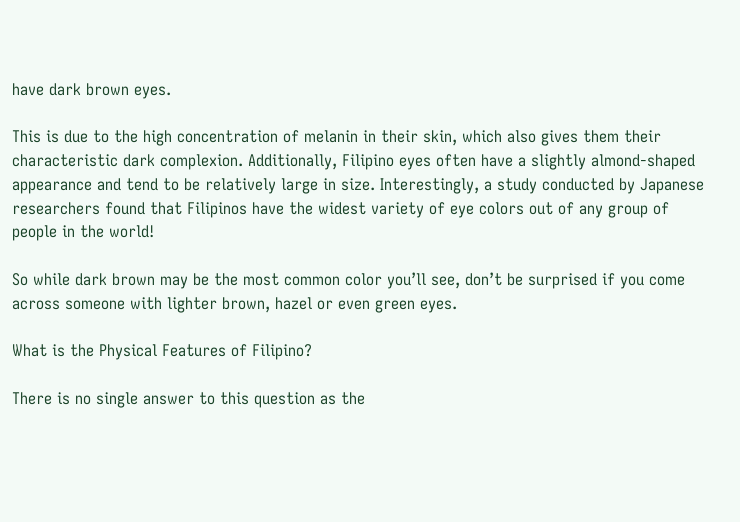have dark brown eyes.

This is due to the high concentration of melanin in their skin, which also gives them their characteristic dark complexion. Additionally, Filipino eyes often have a slightly almond-shaped appearance and tend to be relatively large in size. Interestingly, a study conducted by Japanese researchers found that Filipinos have the widest variety of eye colors out of any group of people in the world!

So while dark brown may be the most common color you’ll see, don’t be surprised if you come across someone with lighter brown, hazel or even green eyes.

What is the Physical Features of Filipino?

There is no single answer to this question as the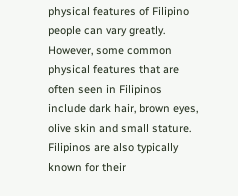physical features of Filipino people can vary greatly. However, some common physical features that are often seen in Filipinos include dark hair, brown eyes, olive skin and small stature. Filipinos are also typically known for their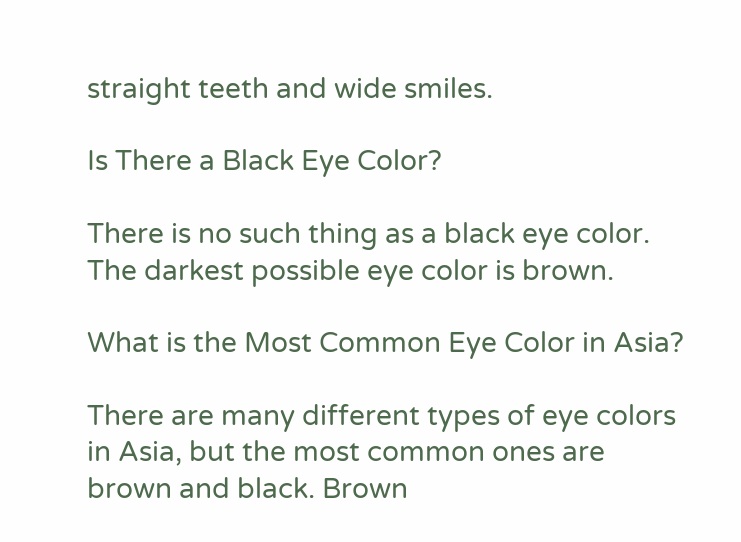straight teeth and wide smiles.

Is There a Black Eye Color?

There is no such thing as a black eye color. The darkest possible eye color is brown.

What is the Most Common Eye Color in Asia?

There are many different types of eye colors in Asia, but the most common ones are brown and black. Brown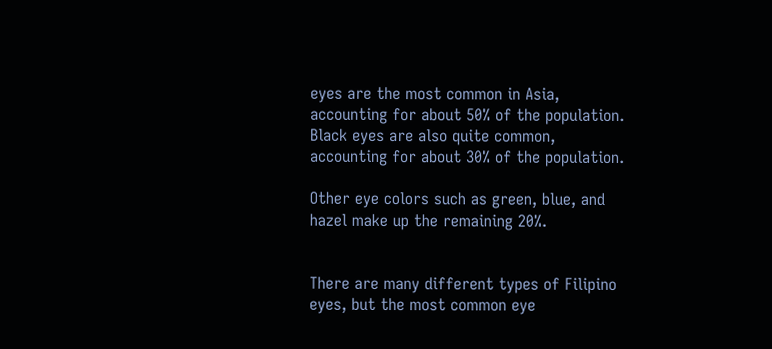eyes are the most common in Asia, accounting for about 50% of the population. Black eyes are also quite common, accounting for about 30% of the population.

Other eye colors such as green, blue, and hazel make up the remaining 20%.


There are many different types of Filipino eyes, but the most common eye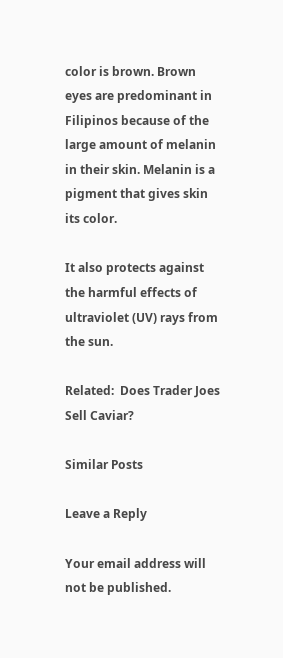color is brown. Brown eyes are predominant in Filipinos because of the large amount of melanin in their skin. Melanin is a pigment that gives skin its color.

It also protects against the harmful effects of ultraviolet (UV) rays from the sun.

Related:  Does Trader Joes Sell Caviar?

Similar Posts

Leave a Reply

Your email address will not be published.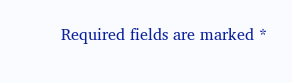Required fields are marked *